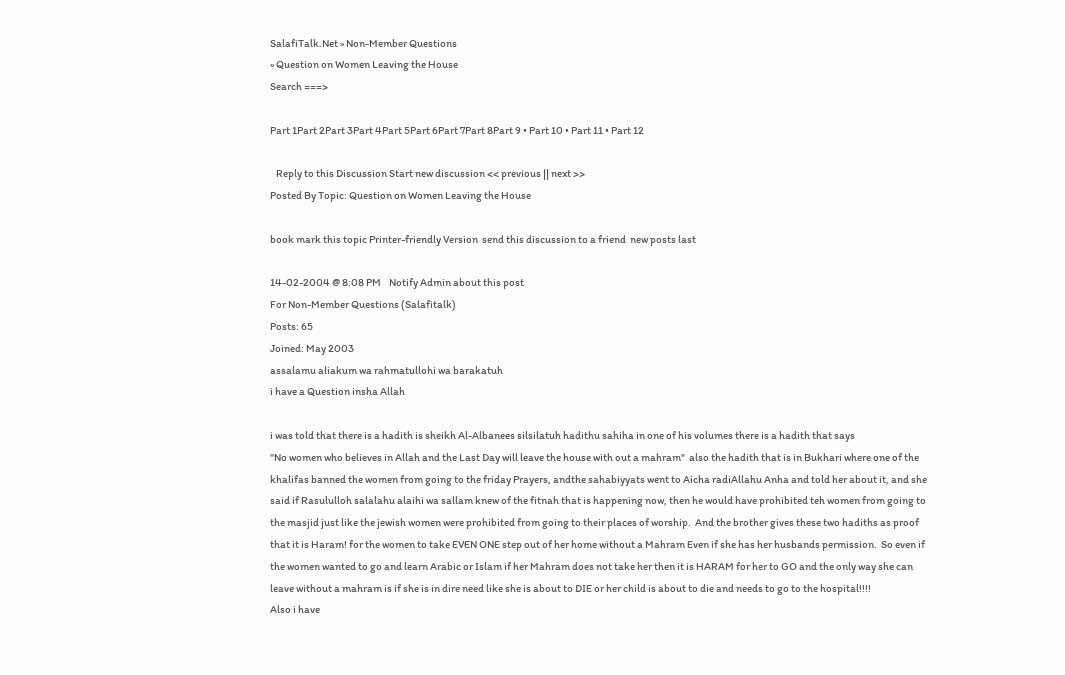SalafiTalk.Net » Non-Member Questions
» Question on Women Leaving the House
Search ===>

Part 1Part 2Part 3Part 4Part 5Part 6Part 7Part 8Part 9 • Part 10 • Part 11 • Part 12

   Reply to this Discussion Start new discussion << previous || next >>
Posted By Topic: Question on Women Leaving the House

book mark this topic Printer-friendly Version  send this discussion to a friend  new posts last

14-02-2004 @ 8:08 PM    Notify Admin about this post
For Non-Member Questions (Salafitalk)
Posts: 65
Joined: May 2003
assalamu aliakum wa rahmatullohi wa barakatuh
i have a Question insha Allah

i was told that there is a hadith is sheikh Al-Albanees silsilatuh hadithu sahiha in one of his volumes there is a hadith that says
"No women who believes in Allah and the Last Day will leave the house with out a mahram"  also the hadith that is in Bukhari where one of the khalifas banned the women from going to the friday Prayers, andthe sahabiyyats went to Aicha radiAllahu Anha and told her about it, and she said if Rasululloh salalahu alaihi wa sallam knew of the fitnah that is happening now, then he would have prohibited teh women from going to the masjid just like the jewish women were prohibited from going to their places of worship.  And the brother gives these two hadiths as proof that it is Haram! for the women to take EVEN ONE step out of her home without a Mahram Even if she has her husbands permission.  So even if the women wanted to go and learn Arabic or Islam if her Mahram does not take her then it is HARAM for her to GO and the only way she can leave without a mahram is if she is in dire need like she is about to DIE or her child is about to die and needs to go to the hospital!!!!
Also i have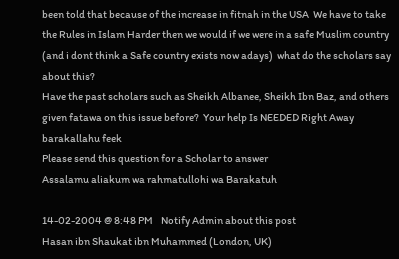been told that because of the increase in fitnah in the USA  We have to take the Rules in Islam Harder then we would if we were in a safe Muslim country (and i dont think a Safe country exists now adays)  what do the scholars say about this?
Have the past scholars such as Sheikh Albanee, Sheikh Ibn Baz, and others given fatawa on this issue before?  Your help Is NEEDED Right Away
barakallahu feek
Please send this question for a Scholar to answer
Assalamu aliakum wa rahmatullohi wa Barakatuh

14-02-2004 @ 8:48 PM    Notify Admin about this post
Hasan ibn Shaukat ibn Muhammed (London, UK)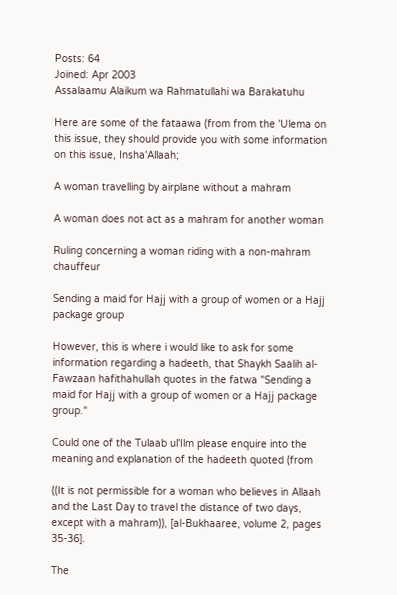Posts: 64
Joined: Apr 2003
Assalaamu Alaikum wa Rahmatullahi wa Barakatuhu

Here are some of the fataawa (from from the 'Ulema on this issue, they should provide you with some information on this issue, Insha'Allaah;

A woman travelling by airplane without a mahram

A woman does not act as a mahram for another woman

Ruling concerning a woman riding with a non-mahram chauffeur

Sending a maid for Hajj with a group of women or a Hajj package group

However, this is where i would like to ask for some information regarding a hadeeth, that Shaykh Saalih al-Fawzaan hafithahullah quotes in the fatwa "Sending a maid for Hajj with a group of women or a Hajj package group."

Could one of the Tulaab ul'Ilm please enquire into the meaning and explanation of the hadeeth quoted (from

((It is not permissible for a woman who believes in Allaah and the Last Day to travel the distance of two days, except with a mahram)), [al-Bukhaaree, volume 2, pages 35-36].

The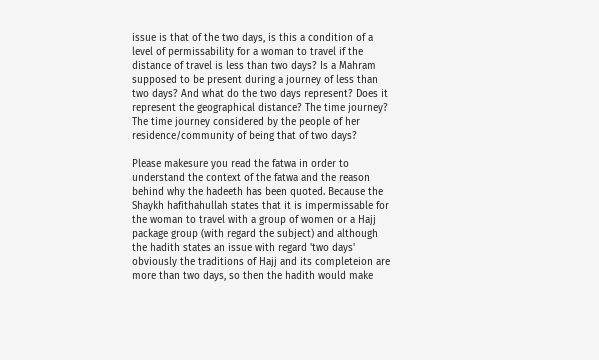issue is that of the two days, is this a condition of a level of permissability for a woman to travel if the distance of travel is less than two days? Is a Mahram supposed to be present during a journey of less than two days? And what do the two days represent? Does it represent the geographical distance? The time journey? The time journey considered by the people of her residence/community of being that of two days?

Please makesure you read the fatwa in order to understand the context of the fatwa and the reason behind why the hadeeth has been quoted. Because the Shaykh hafithahullah states that it is impermissable for the woman to travel with a group of women or a Hajj package group (with regard the subject) and although the hadith states an issue with regard 'two days' obviously the traditions of Hajj and its completeion are more than two days, so then the hadith would make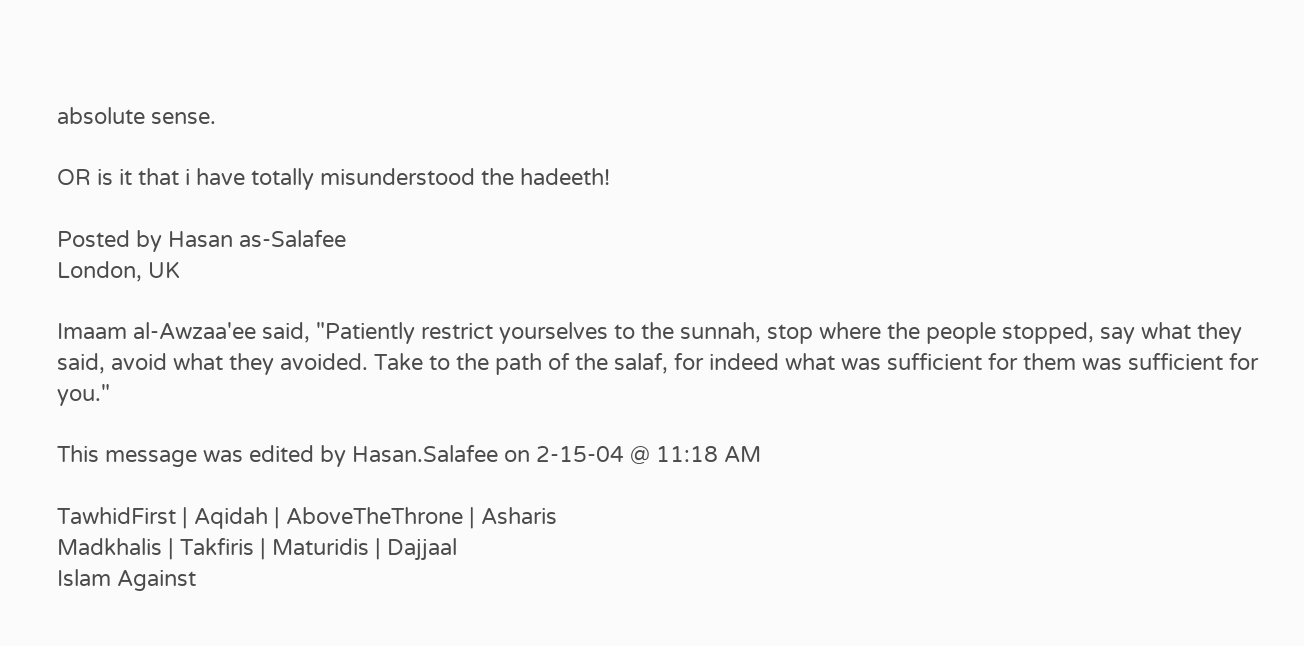absolute sense.

OR is it that i have totally misunderstood the hadeeth!

Posted by Hasan as-Salafee
London, UK

Imaam al-Awzaa'ee said, "Patiently restrict yourselves to the sunnah, stop where the people stopped, say what they said, avoid what they avoided. Take to the path of the salaf, for indeed what was sufficient for them was sufficient for you."

This message was edited by Hasan.Salafee on 2-15-04 @ 11:18 AM

TawhidFirst | Aqidah | AboveTheThrone | Asharis
Madkhalis | Takfiris | Maturidis | Dajjaal
Islam Against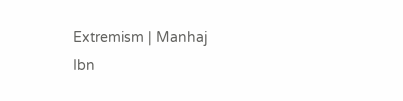Extremism | Manhaj
Ibn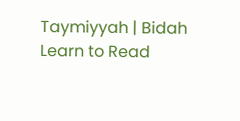Taymiyyah | Bidah
Learn to Read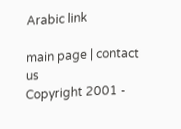Arabic link

main page | contact us
Copyright 2001 -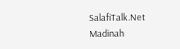SalafiTalk.Net
Madinah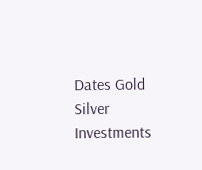Dates Gold Silver Investments